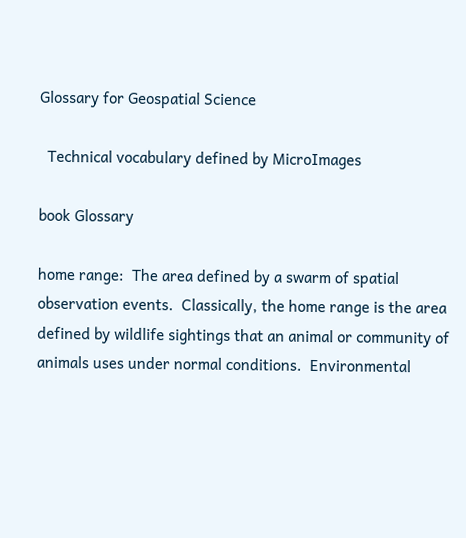Glossary for Geospatial Science

  Technical vocabulary defined by MicroImages

book Glossary

home range:  The area defined by a swarm of spatial observation events.  Classically, the home range is the area defined by wildlife sightings that an animal or community of animals uses under normal conditions.  Environmental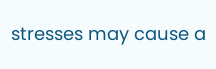stresses may cause a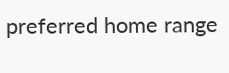preferred home range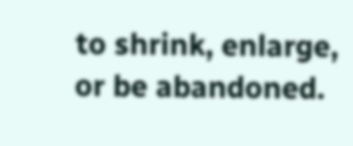to shrink, enlarge, or be abandoned.